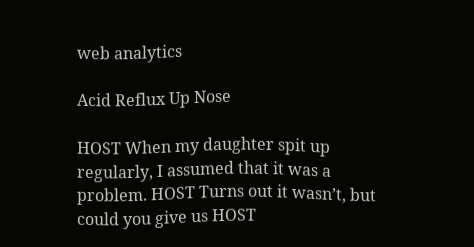web analytics

Acid Reflux Up Nose

HOST When my daughter spit up regularly, I assumed that it was a problem. HOST Turns out it wasn’t, but could you give us HOST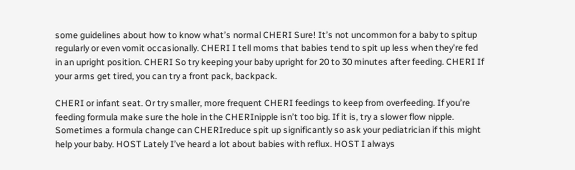some guidelines about how to know what’s normal CHERI Sure! It’s not uncommon for a baby to spitup regularly or even vomit occasionally. CHERI I tell moms that babies tend to spit up less when they’re fed in an upright position. CHERI So try keeping your baby upright for 20 to 30 minutes after feeding. CHERI If your arms get tired, you can try a front pack, backpack.

CHERI or infant seat. Or try smaller, more frequent CHERI feedings to keep from overfeeding. If you’re feeding formula make sure the hole in the CHERInipple isn’t too big. If it is, try a slower flow nipple. Sometimes a formula change can CHERIreduce spit up significantly so ask your pediatrician if this might help your baby. HOST Lately I’ve heard a lot about babies with reflux. HOST I always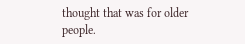thought that was for older people.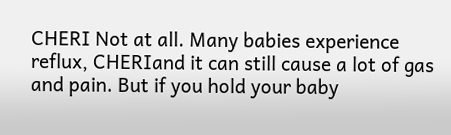CHERI Not at all. Many babies experience reflux, CHERIand it can still cause a lot of gas and pain. But if you hold your baby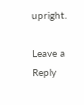upright.

Leave a Reply